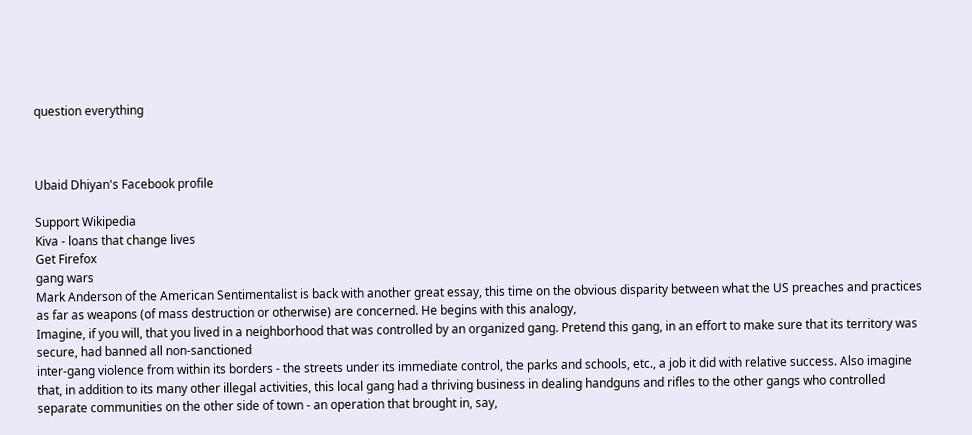question everything



Ubaid Dhiyan's Facebook profile

Support Wikipedia
Kiva - loans that change lives
Get Firefox
gang wars
Mark Anderson of the American Sentimentalist is back with another great essay, this time on the obvious disparity between what the US preaches and practices as far as weapons (of mass destruction or otherwise) are concerned. He begins with this analogy,
Imagine, if you will, that you lived in a neighborhood that was controlled by an organized gang. Pretend this gang, in an effort to make sure that its territory was secure, had banned all non-sanctioned
inter-gang violence from within its borders - the streets under its immediate control, the parks and schools, etc., a job it did with relative success. Also imagine that, in addition to its many other illegal activities, this local gang had a thriving business in dealing handguns and rifles to the other gangs who controlled separate communities on the other side of town - an operation that brought in, say,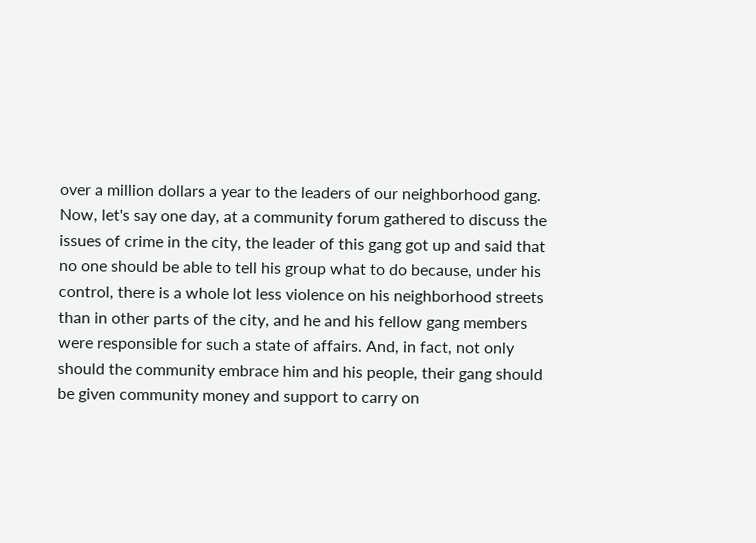over a million dollars a year to the leaders of our neighborhood gang.
Now, let's say one day, at a community forum gathered to discuss the issues of crime in the city, the leader of this gang got up and said that no one should be able to tell his group what to do because, under his control, there is a whole lot less violence on his neighborhood streets than in other parts of the city, and he and his fellow gang members were responsible for such a state of affairs. And, in fact, not only should the community embrace him and his people, their gang should be given community money and support to carry on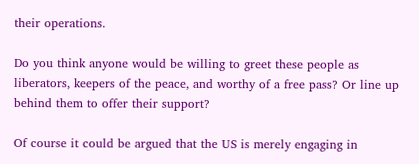their operations.

Do you think anyone would be willing to greet these people as liberators, keepers of the peace, and worthy of a free pass? Or line up behind them to offer their support?

Of course it could be argued that the US is merely engaging in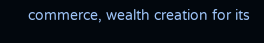commerce, wealth creation for its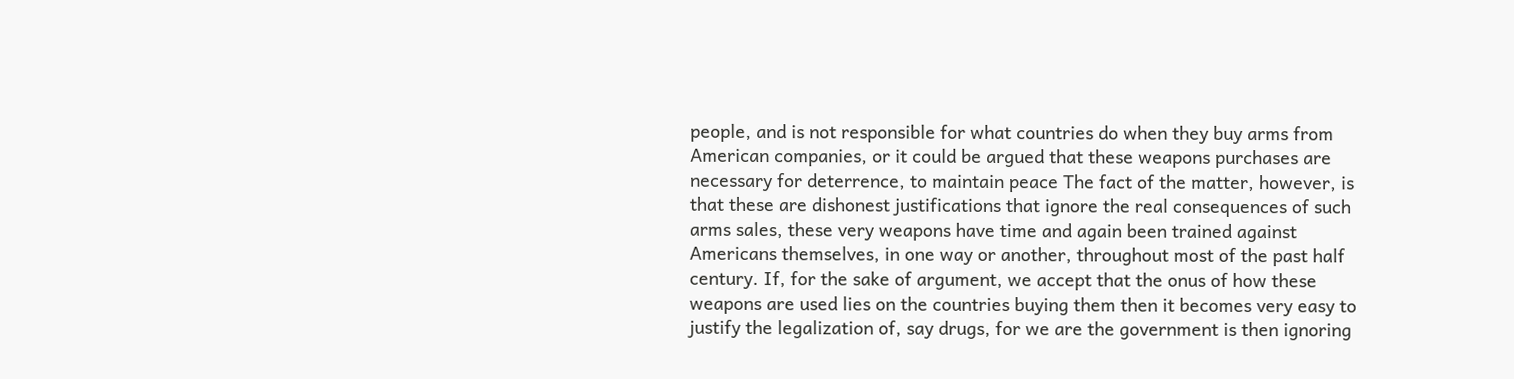people, and is not responsible for what countries do when they buy arms from American companies, or it could be argued that these weapons purchases are necessary for deterrence, to maintain peace The fact of the matter, however, is that these are dishonest justifications that ignore the real consequences of such arms sales, these very weapons have time and again been trained against Americans themselves, in one way or another, throughout most of the past half century. If, for the sake of argument, we accept that the onus of how these weapons are used lies on the countries buying them then it becomes very easy to justify the legalization of, say drugs, for we are the government is then ignoring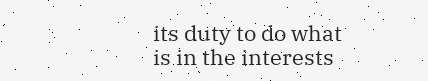its duty to do what is in the interests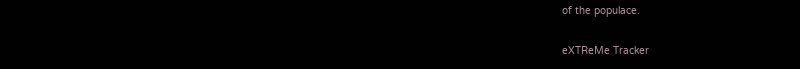of the populace.

eXTReMe Tracker